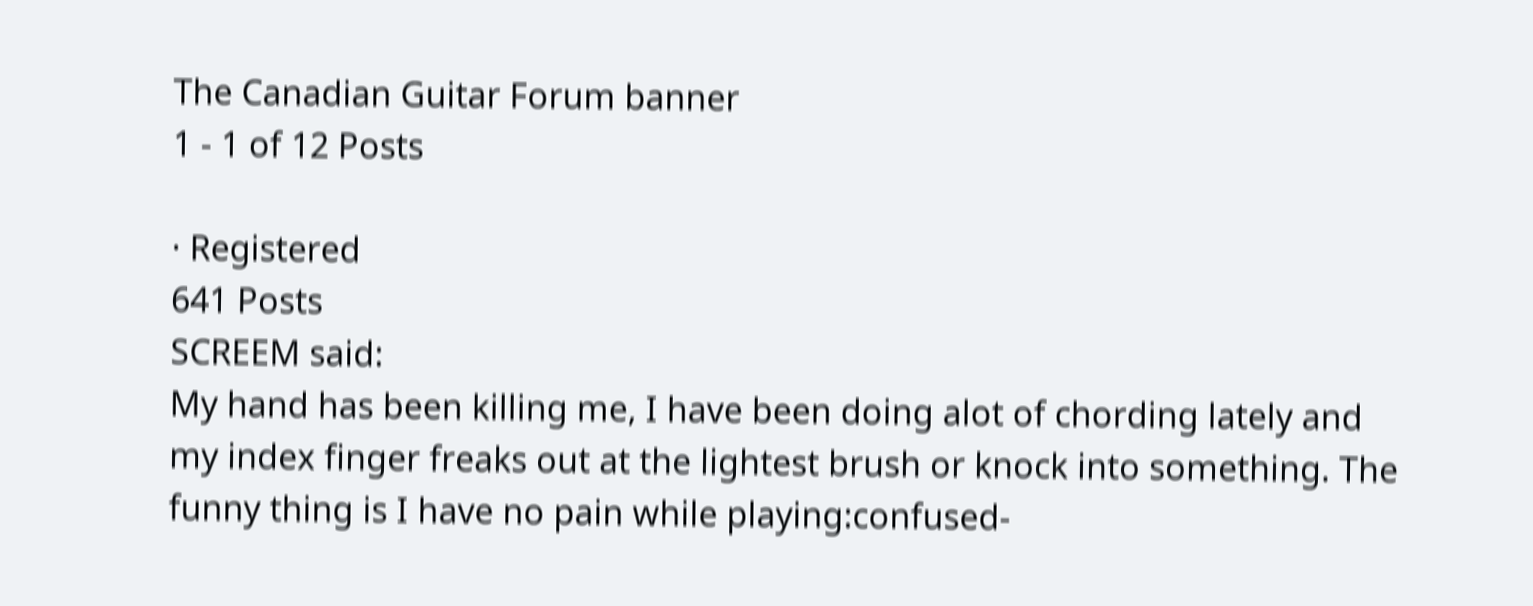The Canadian Guitar Forum banner
1 - 1 of 12 Posts

· Registered
641 Posts
SCREEM said:
My hand has been killing me, I have been doing alot of chording lately and my index finger freaks out at the lightest brush or knock into something. The funny thing is I have no pain while playing:confused-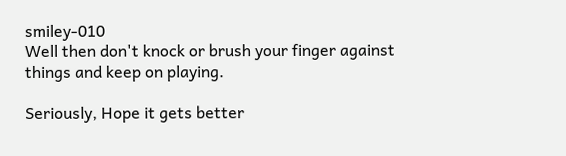smiley-010
Well then don't knock or brush your finger against things and keep on playing.

Seriously, Hope it gets better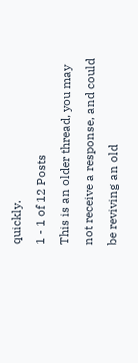quickly.
1 - 1 of 12 Posts
This is an older thread, you may not receive a response, and could be reviving an old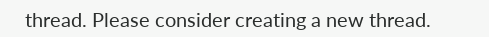thread. Please consider creating a new thread.